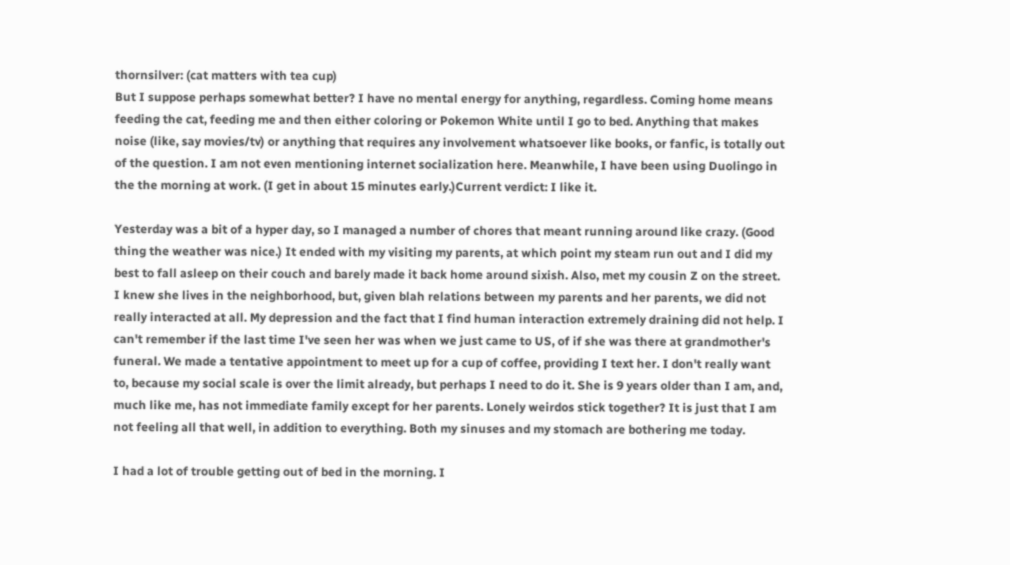thornsilver: (cat matters with tea cup)
But I suppose perhaps somewhat better? I have no mental energy for anything, regardless. Coming home means feeding the cat, feeding me and then either coloring or Pokemon White until I go to bed. Anything that makes noise (like, say movies/tv) or anything that requires any involvement whatsoever like books, or fanfic, is totally out of the question. I am not even mentioning internet socialization here. Meanwhile, I have been using Duolingo in the the morning at work. (I get in about 15 minutes early.)Current verdict: I like it.

Yesterday was a bit of a hyper day, so I managed a number of chores that meant running around like crazy. (Good thing the weather was nice.) It ended with my visiting my parents, at which point my steam run out and I did my best to fall asleep on their couch and barely made it back home around sixish. Also, met my cousin Z on the street. I knew she lives in the neighborhood, but, given blah relations between my parents and her parents, we did not really interacted at all. My depression and the fact that I find human interaction extremely draining did not help. I can't remember if the last time I've seen her was when we just came to US, of if she was there at grandmother's funeral. We made a tentative appointment to meet up for a cup of coffee, providing I text her. I don't really want to, because my social scale is over the limit already, but perhaps I need to do it. She is 9 years older than I am, and, much like me, has not immediate family except for her parents. Lonely weirdos stick together? It is just that I am not feeling all that well, in addition to everything. Both my sinuses and my stomach are bothering me today.

I had a lot of trouble getting out of bed in the morning. I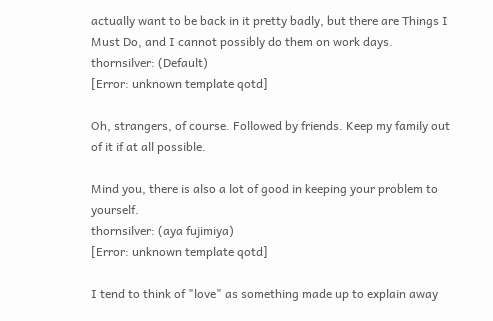actually want to be back in it pretty badly, but there are Things I Must Do, and I cannot possibly do them on work days.
thornsilver: (Default)
[Error: unknown template qotd]

Oh, strangers, of course. Followed by friends. Keep my family out of it if at all possible.

Mind you, there is also a lot of good in keeping your problem to yourself.
thornsilver: (aya fujimiya)
[Error: unknown template qotd]

I tend to think of "love" as something made up to explain away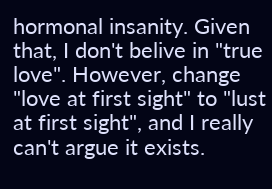hormonal insanity. Given that, I don't belive in "true love". However, change "love at first sight" to "lust at first sight", and I really can't argue it exists.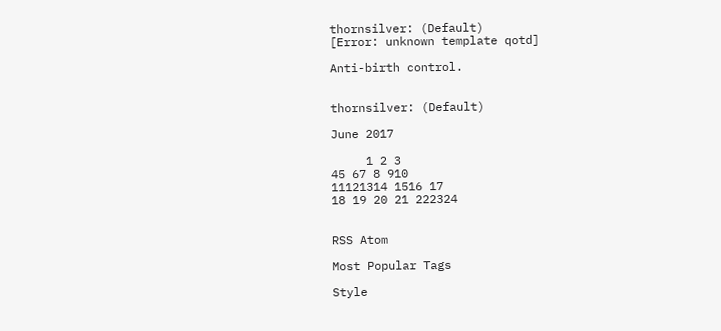thornsilver: (Default)
[Error: unknown template qotd]

Anti-birth control.


thornsilver: (Default)

June 2017

     1 2 3
45 67 8 910
11121314 1516 17
18 19 20 21 222324


RSS Atom

Most Popular Tags

Style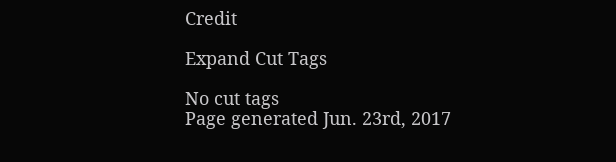Credit

Expand Cut Tags

No cut tags
Page generated Jun. 23rd, 2017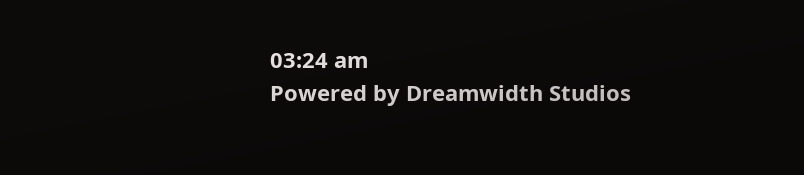03:24 am
Powered by Dreamwidth Studios